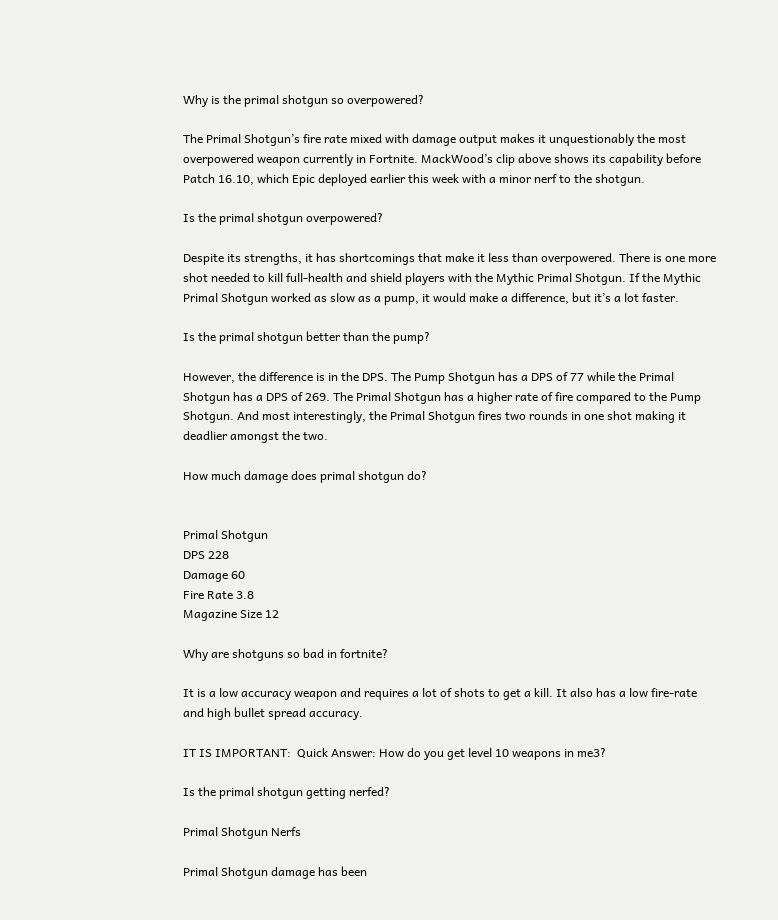Why is the primal shotgun so overpowered?

The Primal Shotgun’s fire rate mixed with damage output makes it unquestionably the most overpowered weapon currently in Fortnite. MackWood’s clip above shows its capability before Patch 16.10, which Epic deployed earlier this week with a minor nerf to the shotgun.

Is the primal shotgun overpowered?

Despite its strengths, it has shortcomings that make it less than overpowered. There is one more shot needed to kill full-health and shield players with the Mythic Primal Shotgun. If the Mythic Primal Shotgun worked as slow as a pump, it would make a difference, but it’s a lot faster.

Is the primal shotgun better than the pump?

However, the difference is in the DPS. The Pump Shotgun has a DPS of 77 while the Primal Shotgun has a DPS of 269. The Primal Shotgun has a higher rate of fire compared to the Pump Shotgun. And most interestingly, the Primal Shotgun fires two rounds in one shot making it deadlier amongst the two.

How much damage does primal shotgun do?


Primal Shotgun
DPS 228
Damage 60
Fire Rate 3.8
Magazine Size 12

Why are shotguns so bad in fortnite?

It is a low accuracy weapon and requires a lot of shots to get a kill. It also has a low fire-rate and high bullet spread accuracy.

IT IS IMPORTANT:  Quick Answer: How do you get level 10 weapons in me3?

Is the primal shotgun getting nerfed?

Primal Shotgun Nerfs

Primal Shotgun damage has been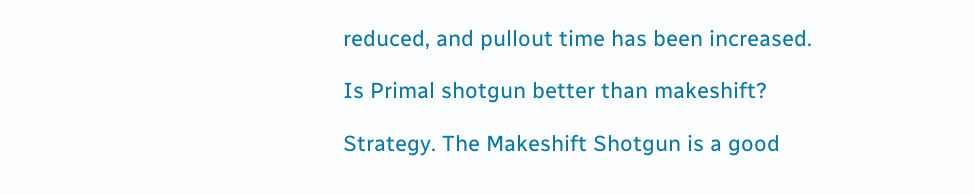reduced, and pullout time has been increased.

Is Primal shotgun better than makeshift?

Strategy. The Makeshift Shotgun is a good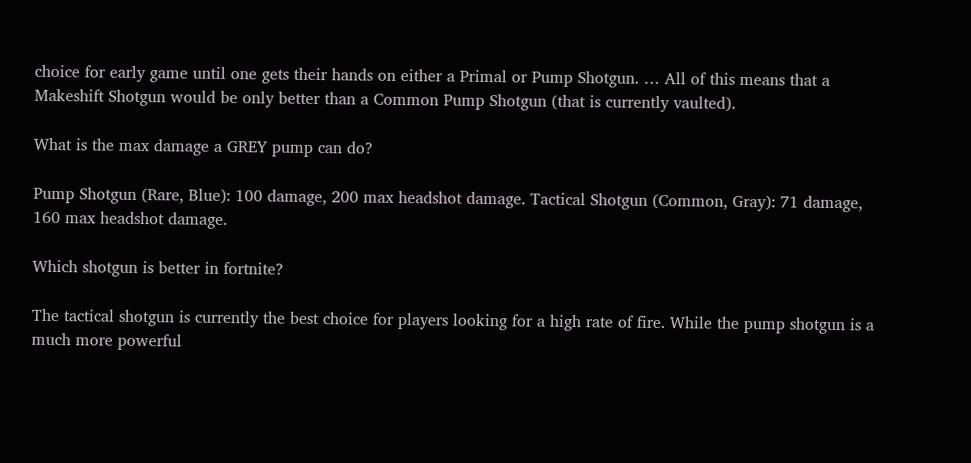choice for early game until one gets their hands on either a Primal or Pump Shotgun. … All of this means that a Makeshift Shotgun would be only better than a Common Pump Shotgun (that is currently vaulted).

What is the max damage a GREY pump can do?

Pump Shotgun (Rare, Blue): 100 damage, 200 max headshot damage. Tactical Shotgun (Common, Gray): 71 damage, 160 max headshot damage.

Which shotgun is better in fortnite?

The tactical shotgun is currently the best choice for players looking for a high rate of fire. While the pump shotgun is a much more powerful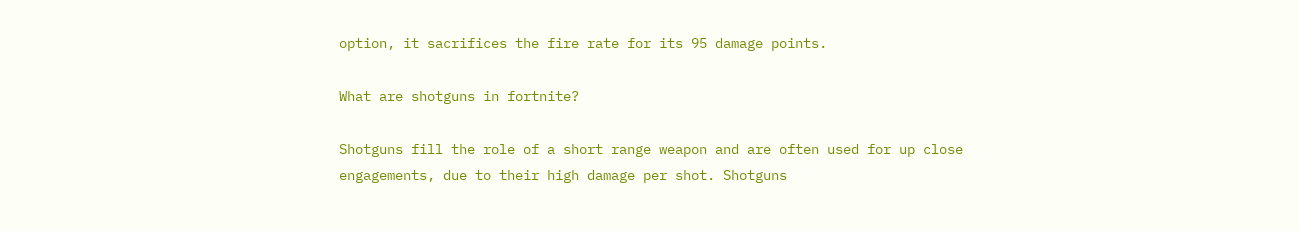option, it sacrifices the fire rate for its 95 damage points.

What are shotguns in fortnite?

Shotguns fill the role of a short range weapon and are often used for up close engagements, due to their high damage per shot. Shotguns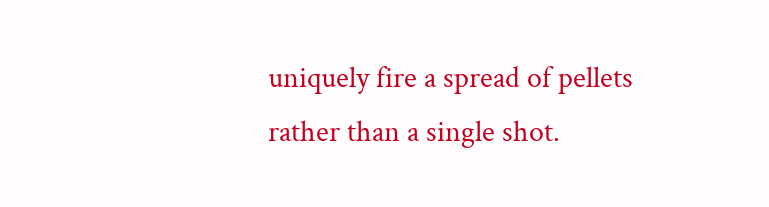uniquely fire a spread of pellets rather than a single shot.